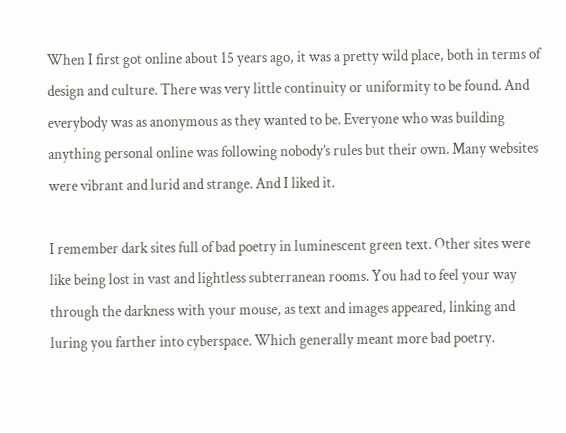When I first got online about 15 years ago, it was a pretty wild place, both in terms of design and culture. There was very little continuity or uniformity to be found. And everybody was as anonymous as they wanted to be. Everyone who was building anything personal online was following nobody’s rules but their own. Many websites were vibrant and lurid and strange. And I liked it.

I remember dark sites full of bad poetry in luminescent green text. Other sites were like being lost in vast and lightless subterranean rooms. You had to feel your way through the darkness with your mouse, as text and images appeared, linking and luring you farther into cyberspace. Which generally meant more bad poetry.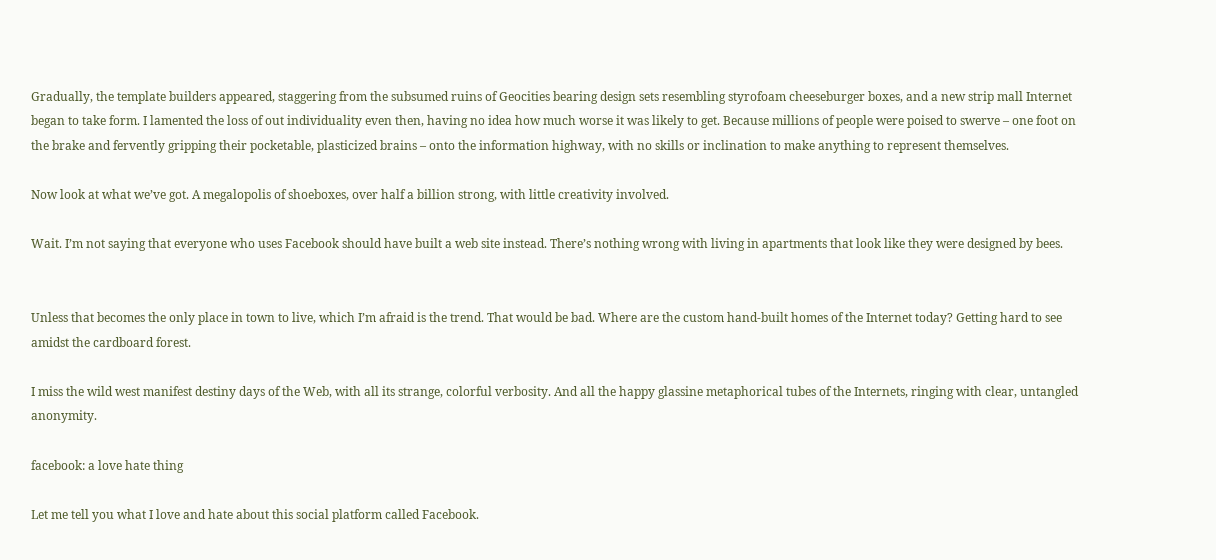Gradually, the template builders appeared, staggering from the subsumed ruins of Geocities bearing design sets resembling styrofoam cheeseburger boxes, and a new strip mall Internet began to take form. I lamented the loss of out individuality even then, having no idea how much worse it was likely to get. Because millions of people were poised to swerve – one foot on the brake and fervently gripping their pocketable, plasticized brains – onto the information highway, with no skills or inclination to make anything to represent themselves.

Now look at what we’ve got. A megalopolis of shoeboxes, over half a billion strong, with little creativity involved.

Wait. I’m not saying that everyone who uses Facebook should have built a web site instead. There’s nothing wrong with living in apartments that look like they were designed by bees.


Unless that becomes the only place in town to live, which I’m afraid is the trend. That would be bad. Where are the custom hand-built homes of the Internet today? Getting hard to see amidst the cardboard forest.

I miss the wild west manifest destiny days of the Web, with all its strange, colorful verbosity. And all the happy glassine metaphorical tubes of the Internets, ringing with clear, untangled anonymity.

facebook: a love hate thing

Let me tell you what I love and hate about this social platform called Facebook.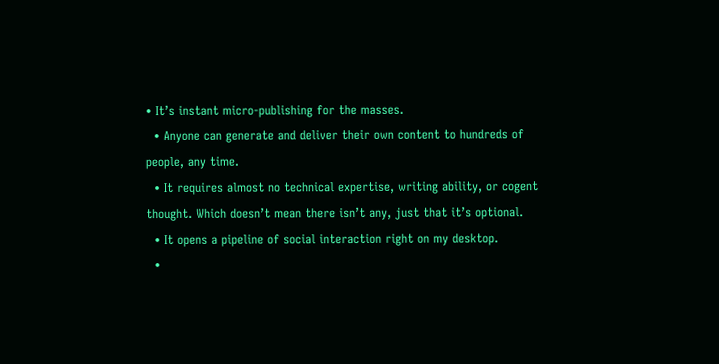• It’s instant micro-publishing for the masses.
  • Anyone can generate and deliver their own content to hundreds of people, any time.
  • It requires almost no technical expertise, writing ability, or cogent thought. Which doesn’t mean there isn’t any, just that it’s optional.
  • It opens a pipeline of social interaction right on my desktop.
  •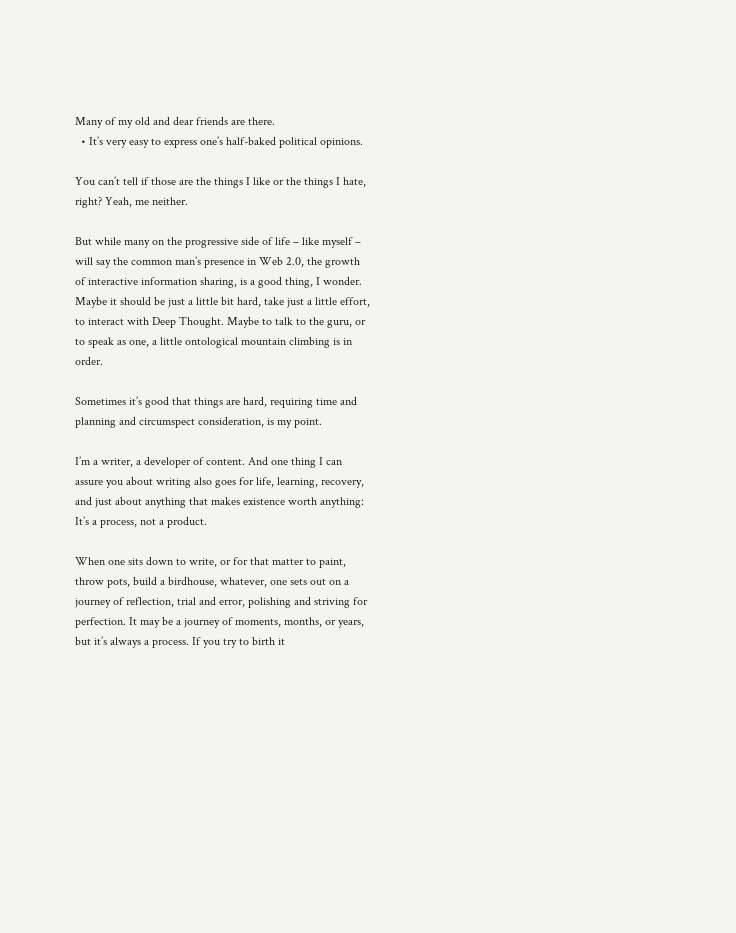Many of my old and dear friends are there.
  • It’s very easy to express one’s half-baked political opinions.

You can’t tell if those are the things I like or the things I hate, right? Yeah, me neither.

But while many on the progressive side of life – like myself – will say the common man’s presence in Web 2.0, the growth of interactive information sharing, is a good thing, I wonder. Maybe it should be just a little bit hard, take just a little effort, to interact with Deep Thought. Maybe to talk to the guru, or to speak as one, a little ontological mountain climbing is in order.

Sometimes it’s good that things are hard, requiring time and planning and circumspect consideration, is my point.

I’m a writer, a developer of content. And one thing I can assure you about writing also goes for life, learning, recovery, and just about anything that makes existence worth anything: It’s a process, not a product.

When one sits down to write, or for that matter to paint, throw pots, build a birdhouse, whatever, one sets out on a journey of reflection, trial and error, polishing and striving for perfection. It may be a journey of moments, months, or years, but it’s always a process. If you try to birth it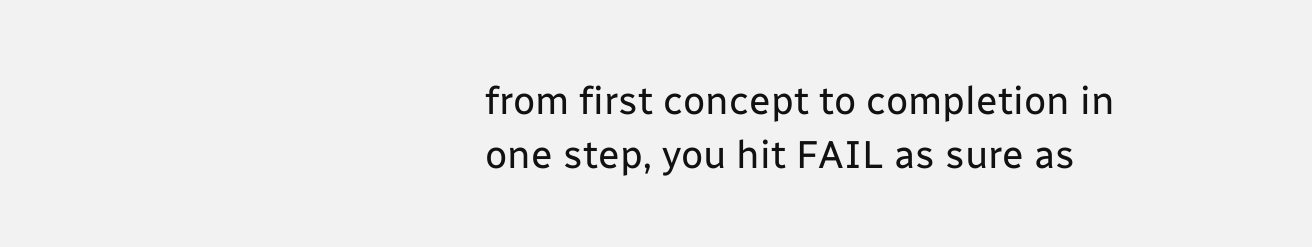from first concept to completion in one step, you hit FAIL as sure as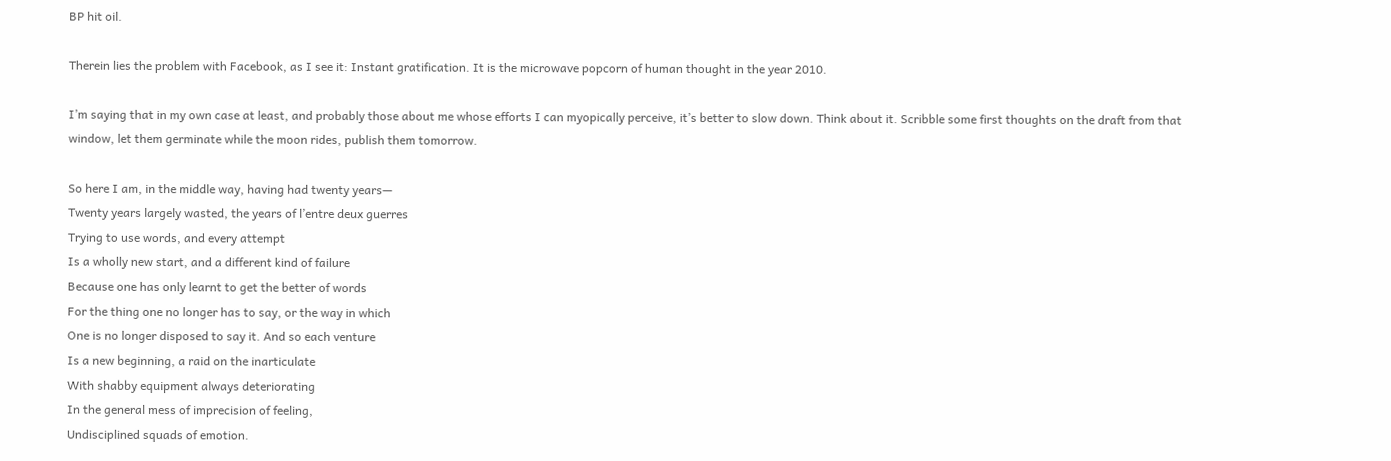BP hit oil.

Therein lies the problem with Facebook, as I see it: Instant gratification. It is the microwave popcorn of human thought in the year 2010.

I’m saying that in my own case at least, and probably those about me whose efforts I can myopically perceive, it’s better to slow down. Think about it. Scribble some first thoughts on the draft from that window, let them germinate while the moon rides, publish them tomorrow.

So here I am, in the middle way, having had twenty years—
Twenty years largely wasted, the years of l’entre deux guerres
Trying to use words, and every attempt
Is a wholly new start, and a different kind of failure
Because one has only learnt to get the better of words
For the thing one no longer has to say, or the way in which
One is no longer disposed to say it. And so each venture
Is a new beginning, a raid on the inarticulate
With shabby equipment always deteriorating
In the general mess of imprecision of feeling,
Undisciplined squads of emotion.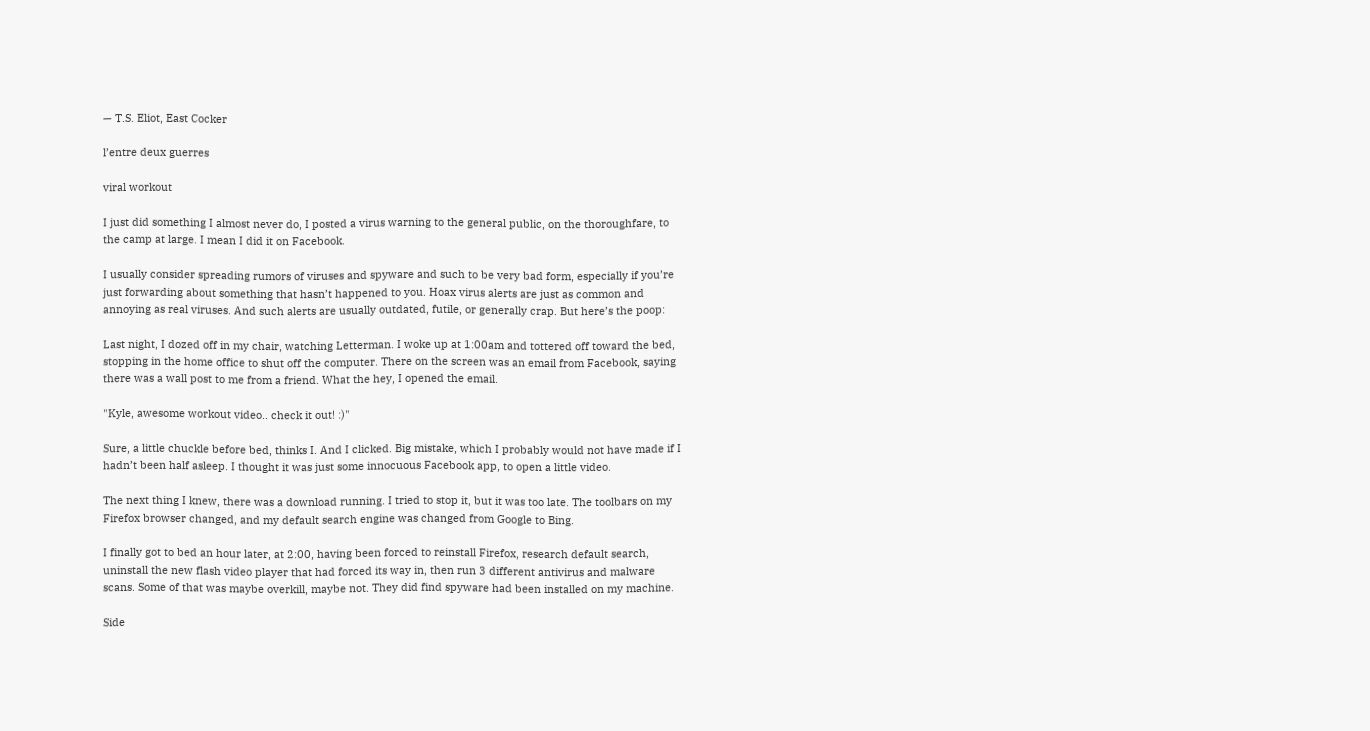— T.S. Eliot, East Cocker

l’entre deux guerres

viral workout

I just did something I almost never do, I posted a virus warning to the general public, on the thoroughfare, to the camp at large. I mean I did it on Facebook.

I usually consider spreading rumors of viruses and spyware and such to be very bad form, especially if you’re just forwarding about something that hasn’t happened to you. Hoax virus alerts are just as common and annoying as real viruses. And such alerts are usually outdated, futile, or generally crap. But here’s the poop:

Last night, I dozed off in my chair, watching Letterman. I woke up at 1:00am and tottered off toward the bed, stopping in the home office to shut off the computer. There on the screen was an email from Facebook, saying there was a wall post to me from a friend. What the hey, I opened the email.

"Kyle, awesome workout video.. check it out! :)"

Sure, a little chuckle before bed, thinks I. And I clicked. Big mistake, which I probably would not have made if I hadn’t been half asleep. I thought it was just some innocuous Facebook app, to open a little video.

The next thing I knew, there was a download running. I tried to stop it, but it was too late. The toolbars on my Firefox browser changed, and my default search engine was changed from Google to Bing.

I finally got to bed an hour later, at 2:00, having been forced to reinstall Firefox, research default search, uninstall the new flash video player that had forced its way in, then run 3 different antivirus and malware scans. Some of that was maybe overkill, maybe not. They did find spyware had been installed on my machine.

Side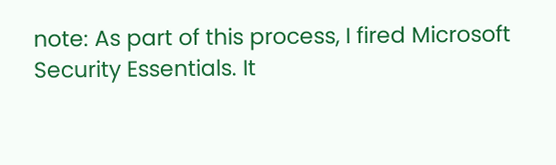note: As part of this process, I fired Microsoft Security Essentials. It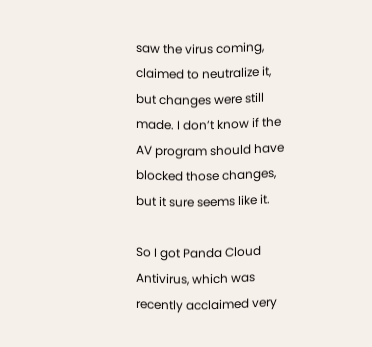saw the virus coming, claimed to neutralize it, but changes were still made. I don’t know if the AV program should have blocked those changes, but it sure seems like it.

So I got Panda Cloud Antivirus, which was recently acclaimed very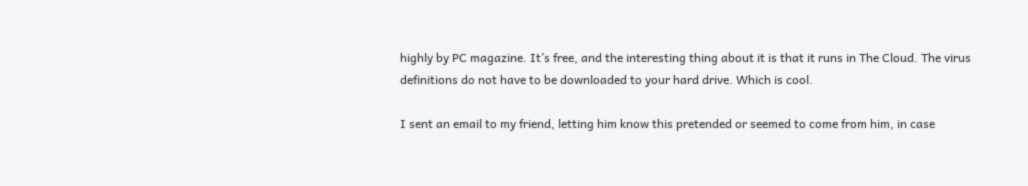highly by PC magazine. It’s free, and the interesting thing about it is that it runs in The Cloud. The virus definitions do not have to be downloaded to your hard drive. Which is cool.

I sent an email to my friend, letting him know this pretended or seemed to come from him, in case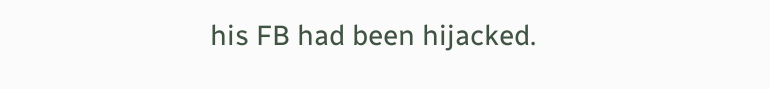his FB had been hijacked.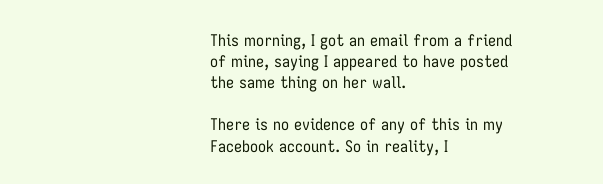This morning, I got an email from a friend of mine, saying I appeared to have posted the same thing on her wall.

There is no evidence of any of this in my Facebook account. So in reality, I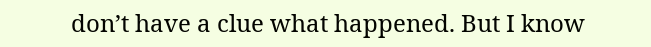don’t have a clue what happened. But I know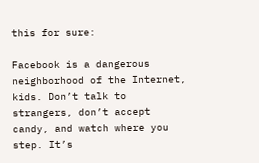this for sure:

Facebook is a dangerous neighborhood of the Internet, kids. Don’t talk to strangers, don’t accept candy, and watch where you step. It’s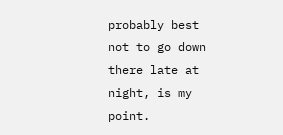probably best not to go down there late at night, is my point.